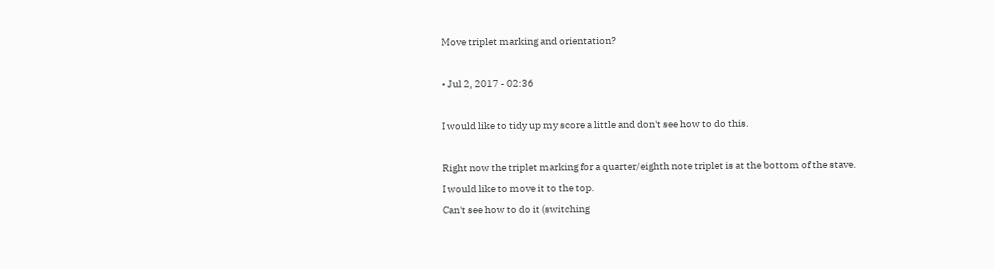Move triplet marking and orientation?

• Jul 2, 2017 - 02:36

I would like to tidy up my score a little and don't see how to do this.

Right now the triplet marking for a quarter/eighth note triplet is at the bottom of the stave.
I would like to move it to the top.
Can't see how to do it (switching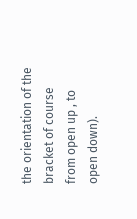the orientation of the bracket of course from open up , to open down).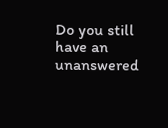Do you still have an unanswered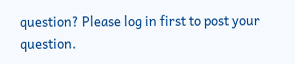question? Please log in first to post your question.